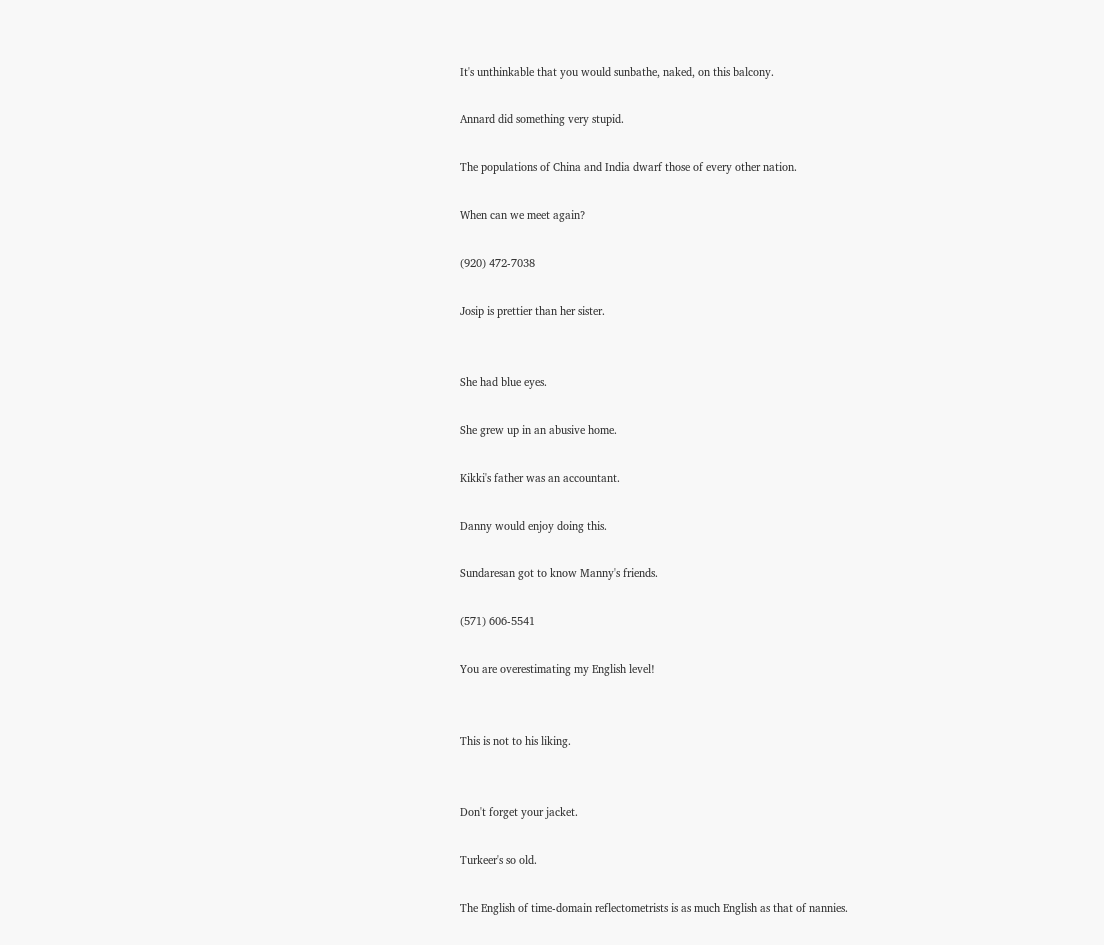It's unthinkable that you would sunbathe, naked, on this balcony.

Annard did something very stupid.

The populations of China and India dwarf those of every other nation.

When can we meet again?

(920) 472-7038

Josip is prettier than her sister.


She had blue eyes.

She grew up in an abusive home.

Kikki's father was an accountant.

Danny would enjoy doing this.

Sundaresan got to know Manny's friends.

(571) 606-5541

You are overestimating my English level!


This is not to his liking.


Don't forget your jacket.

Turkeer's so old.

The English of time-domain reflectometrists is as much English as that of nannies.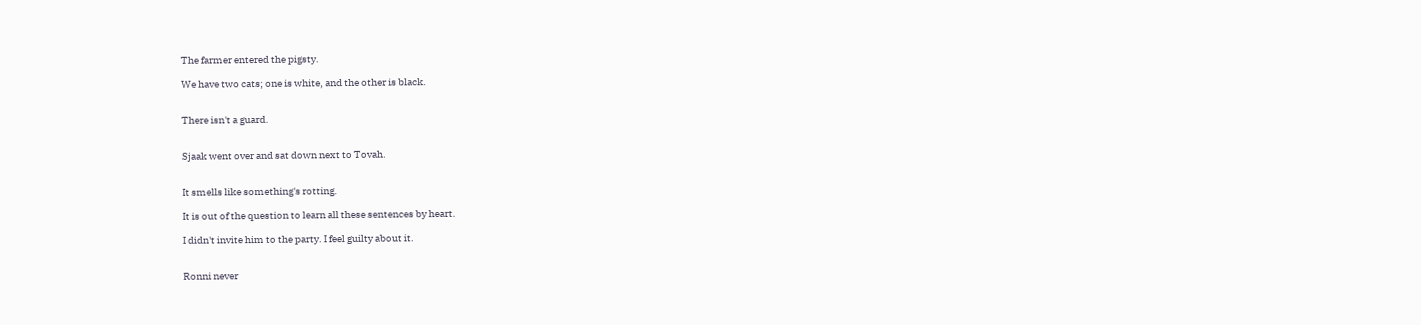The farmer entered the pigsty.

We have two cats; one is white, and the other is black.


There isn't a guard.


Sjaak went over and sat down next to Tovah.


It smells like something's rotting.

It is out of the question to learn all these sentences by heart.

I didn't invite him to the party. I feel guilty about it.


Ronni never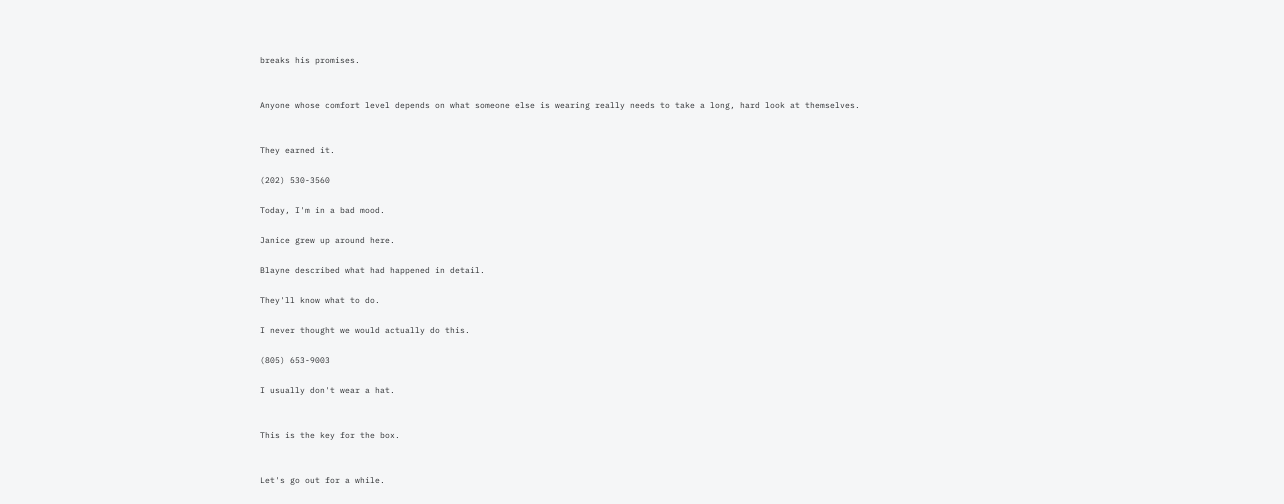breaks his promises.


Anyone whose comfort level depends on what someone else is wearing really needs to take a long, hard look at themselves.


They earned it.

(202) 530-3560

Today, I'm in a bad mood.

Janice grew up around here.

Blayne described what had happened in detail.

They'll know what to do.

I never thought we would actually do this.

(805) 653-9003

I usually don't wear a hat.


This is the key for the box.


Let's go out for a while.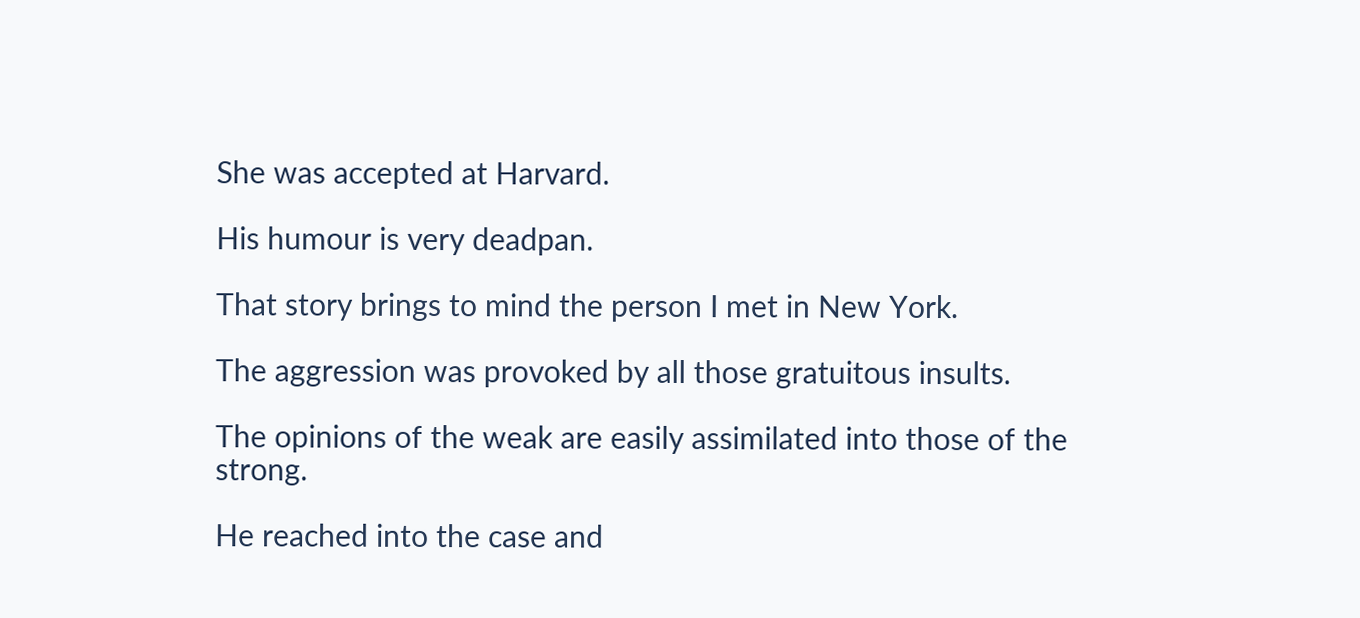She was accepted at Harvard.

His humour is very deadpan.

That story brings to mind the person I met in New York.

The aggression was provoked by all those gratuitous insults.

The opinions of the weak are easily assimilated into those of the strong.

He reached into the case and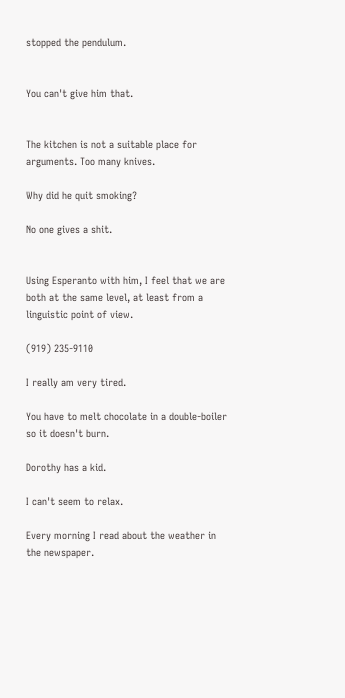stopped the pendulum.


You can't give him that.


The kitchen is not a suitable place for arguments. Too many knives.

Why did he quit smoking?

No one gives a shit.


Using Esperanto with him, I feel that we are both at the same level, at least from a linguistic point of view.

(919) 235-9110

I really am very tired.

You have to melt chocolate in a double-boiler so it doesn't burn.

Dorothy has a kid.

I can't seem to relax.

Every morning I read about the weather in the newspaper.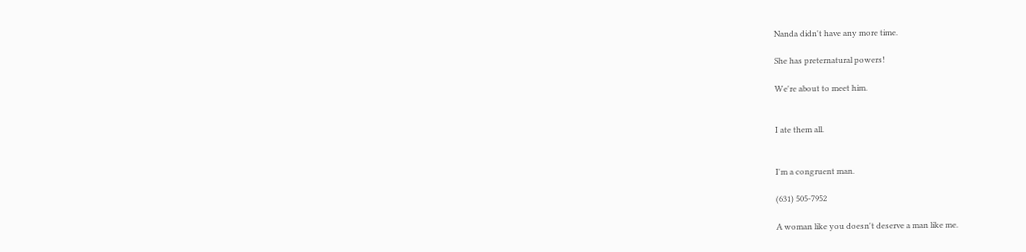Nanda didn't have any more time.

She has preternatural powers!

We're about to meet him.


I ate them all.


I'm a congruent man.

(631) 505-7952

A woman like you doesn't deserve a man like me.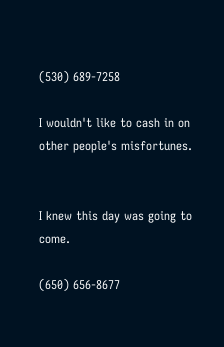(530) 689-7258

I wouldn't like to cash in on other people's misfortunes.


I knew this day was going to come.

(650) 656-8677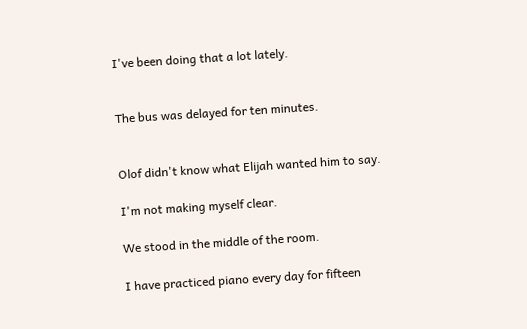I've been doing that a lot lately.


The bus was delayed for ten minutes.


Olof didn't know what Elijah wanted him to say.

I'm not making myself clear.

We stood in the middle of the room.

I have practiced piano every day for fifteen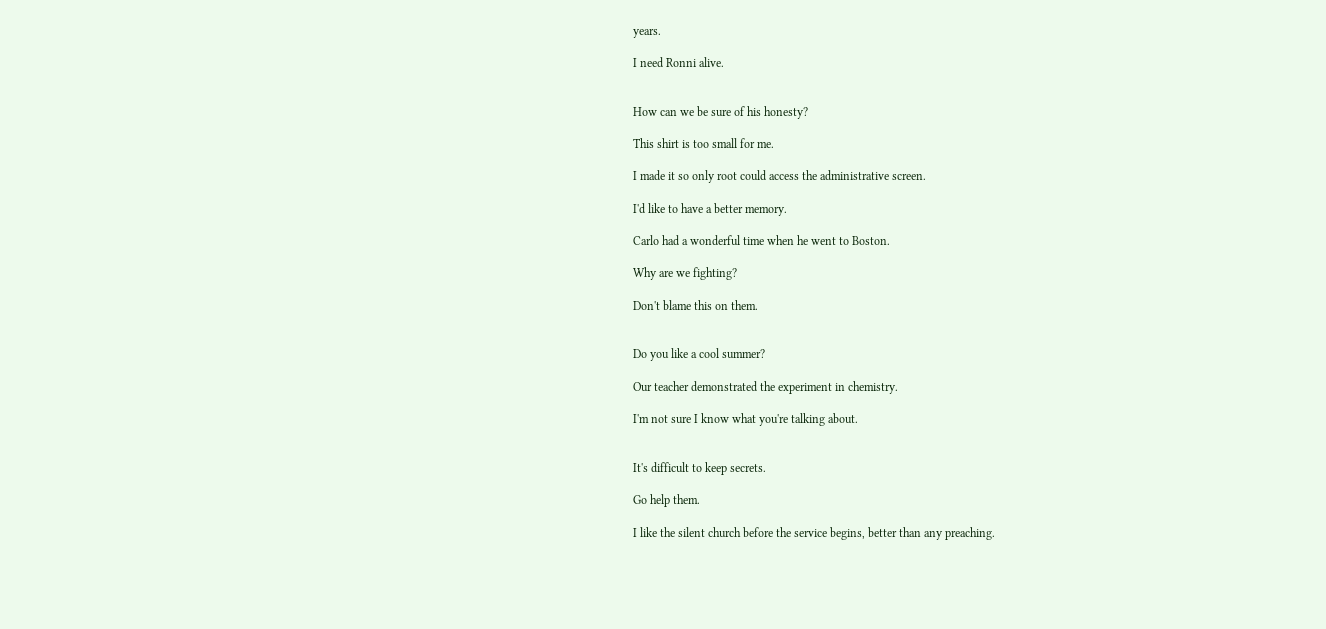years.

I need Ronni alive.


How can we be sure of his honesty?

This shirt is too small for me.

I made it so only root could access the administrative screen.

I'd like to have a better memory.

Carlo had a wonderful time when he went to Boston.

Why are we fighting?

Don't blame this on them.


Do you like a cool summer?

Our teacher demonstrated the experiment in chemistry.

I'm not sure I know what you're talking about.


It's difficult to keep secrets.

Go help them.

I like the silent church before the service begins, better than any preaching.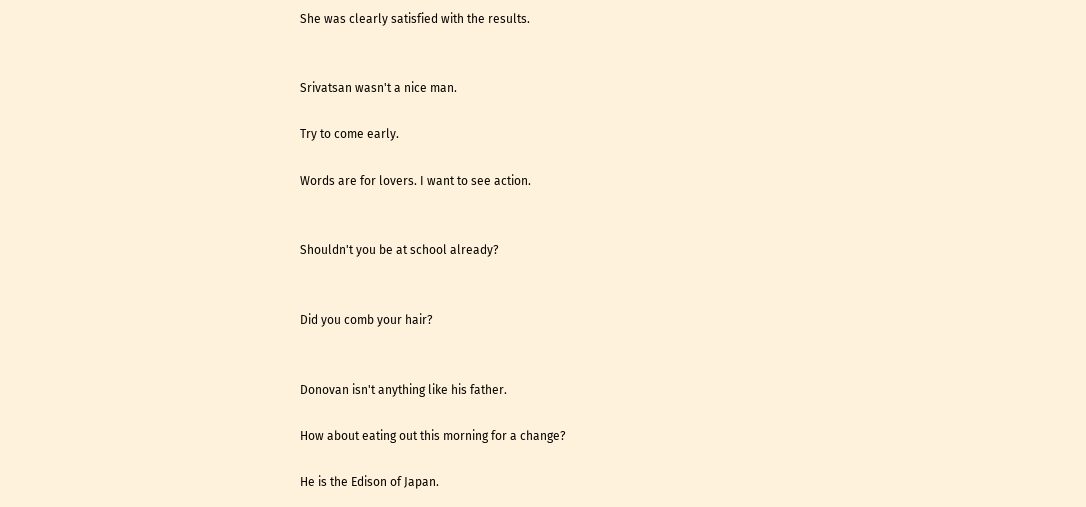She was clearly satisfied with the results.


Srivatsan wasn't a nice man.

Try to come early.

Words are for lovers. I want to see action.


Shouldn't you be at school already?


Did you comb your hair?


Donovan isn't anything like his father.

How about eating out this morning for a change?

He is the Edison of Japan.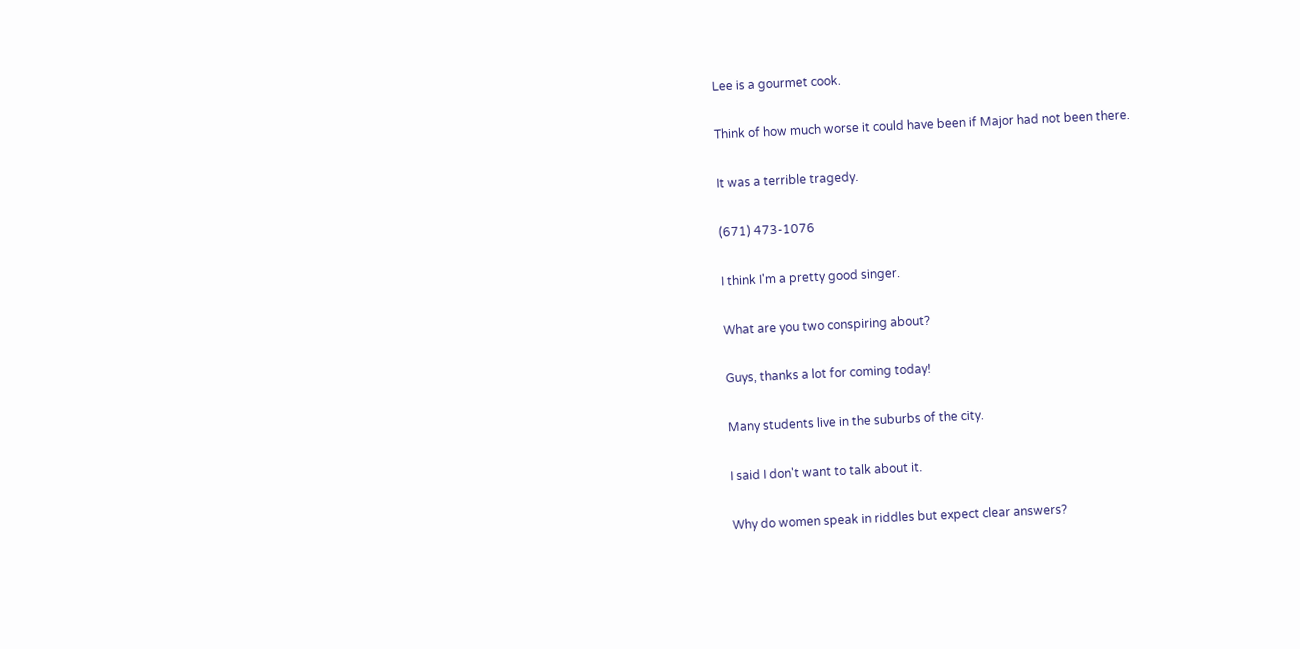Lee is a gourmet cook.

Think of how much worse it could have been if Major had not been there.

It was a terrible tragedy.

(671) 473-1076

I think I'm a pretty good singer.

What are you two conspiring about?

Guys, thanks a lot for coming today!

Many students live in the suburbs of the city.

I said I don't want to talk about it.

Why do women speak in riddles but expect clear answers?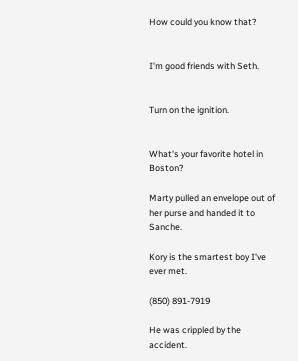How could you know that?


I'm good friends with Seth.


Turn on the ignition.


What's your favorite hotel in Boston?

Marty pulled an envelope out of her purse and handed it to Sanche.

Kory is the smartest boy I've ever met.

(850) 891-7919

He was crippled by the accident.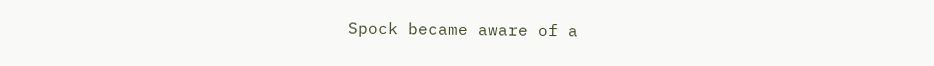Spock became aware of a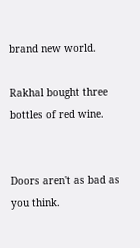brand new world.

Rakhal bought three bottles of red wine.


Doors aren't as bad as you think.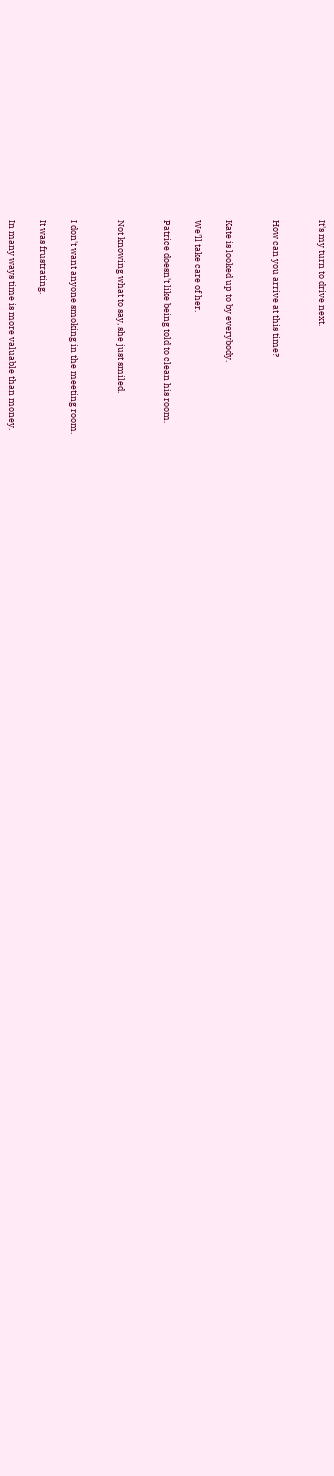It's my turn to drive next.


How can you arrive at this time?


Kate is looked up to by everybody.

We'll take care of her.

Patrice doesn't like being told to clean his room.


Not knowing what to say, she just smiled.


I don't want anyone smoking in the meeting room.

It was frustrating.

In many ways time is more valuable than money.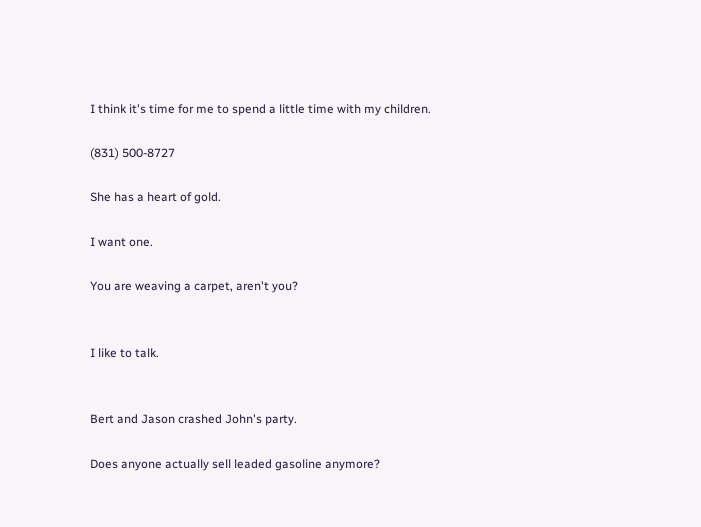I think it's time for me to spend a little time with my children.

(831) 500-8727

She has a heart of gold.

I want one.

You are weaving a carpet, aren't you?


I like to talk.


Bert and Jason crashed John's party.

Does anyone actually sell leaded gasoline anymore?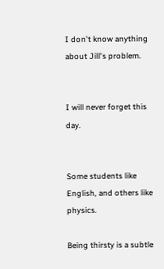I don't know anything about Jill's problem.


I will never forget this day.


Some students like English, and others like physics.

Being thirsty is a subtle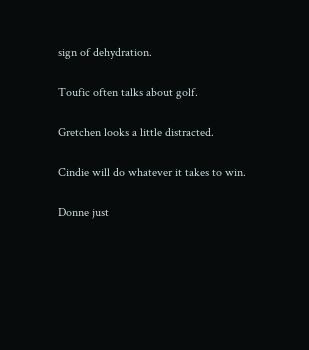sign of dehydration.

Toufic often talks about golf.

Gretchen looks a little distracted.

Cindie will do whatever it takes to win.

Donne just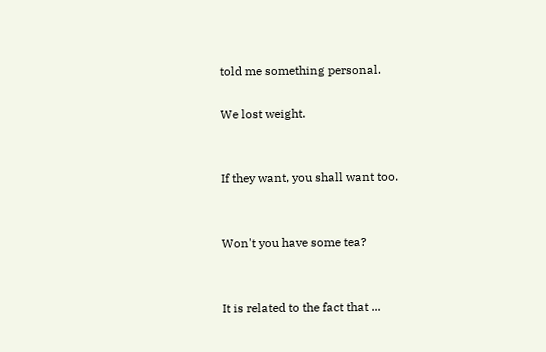told me something personal.

We lost weight.


If they want, you shall want too.


Won't you have some tea?


It is related to the fact that ...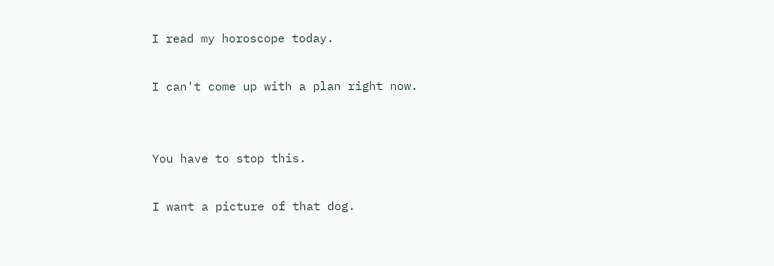I read my horoscope today.

I can't come up with a plan right now.


You have to stop this.

I want a picture of that dog.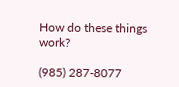How do these things work?

(985) 287-8077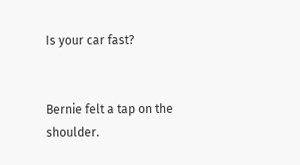Is your car fast?


Bernie felt a tap on the shoulder.